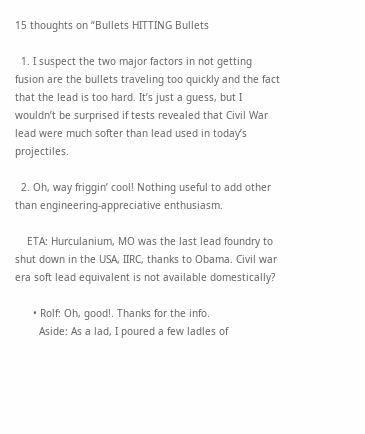15 thoughts on “Bullets HITTING Bullets

  1. I suspect the two major factors in not getting fusion are the bullets traveling too quickly and the fact that the lead is too hard. It’s just a guess, but I wouldn’t be surprised if tests revealed that Civil War lead were much softer than lead used in today’s projectiles.

  2. Oh, way friggin’ cool! Nothing useful to add other than engineering-appreciative enthusiasm.

    ETA: Hurculanium, MO was the last lead foundry to shut down in the USA, IIRC, thanks to Obama. Civil war era soft lead equivalent is not available domestically?

      • Rolf: Oh, good!. Thanks for the info.
        Aside: As a lad, I poured a few ladles of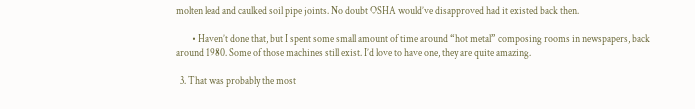molten lead and caulked soil pipe joints. No doubt OSHA would’ve disapproved had it existed back then.

        • Haven’t done that, but I spent some small amount of time around “hot metal” composing rooms in newspapers, back around 1980. Some of those machines still exist. I’d love to have one, they are quite amazing.

  3. That was probably the most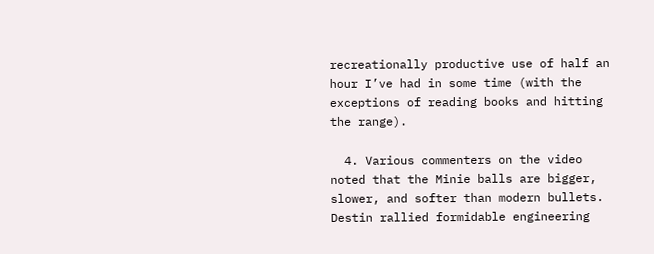recreationally productive use of half an hour I’ve had in some time (with the exceptions of reading books and hitting the range).

  4. Various commenters on the video noted that the Minie balls are bigger, slower, and softer than modern bullets. Destin rallied formidable engineering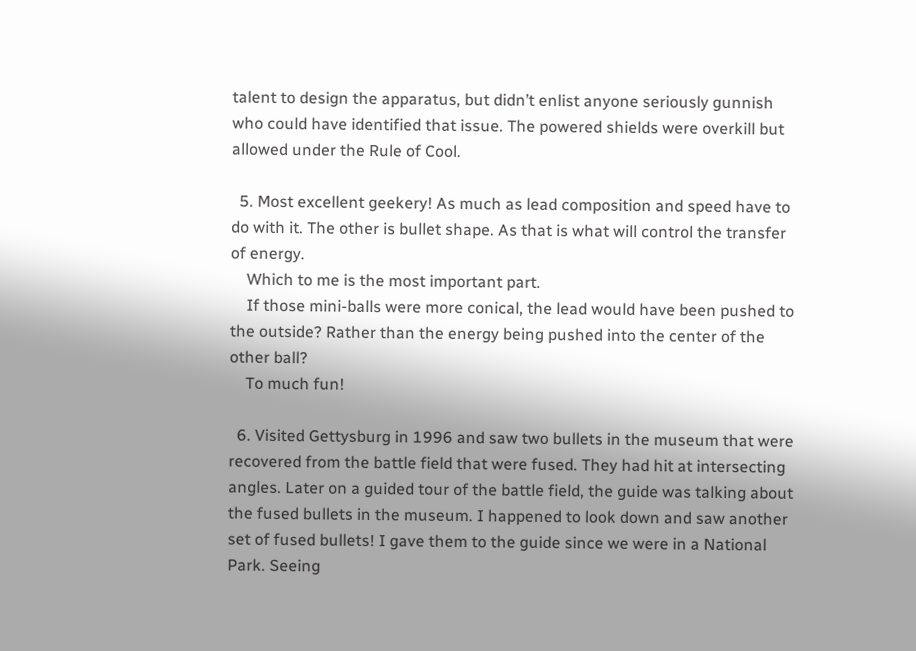talent to design the apparatus, but didn’t enlist anyone seriously gunnish who could have identified that issue. The powered shields were overkill but allowed under the Rule of Cool.

  5. Most excellent geekery! As much as lead composition and speed have to do with it. The other is bullet shape. As that is what will control the transfer of energy.
    Which to me is the most important part.
    If those mini-balls were more conical, the lead would have been pushed to the outside? Rather than the energy being pushed into the center of the other ball?
    To much fun!

  6. Visited Gettysburg in 1996 and saw two bullets in the museum that were recovered from the battle field that were fused. They had hit at intersecting angles. Later on a guided tour of the battle field, the guide was talking about the fused bullets in the museum. I happened to look down and saw another set of fused bullets! I gave them to the guide since we were in a National Park. Seeing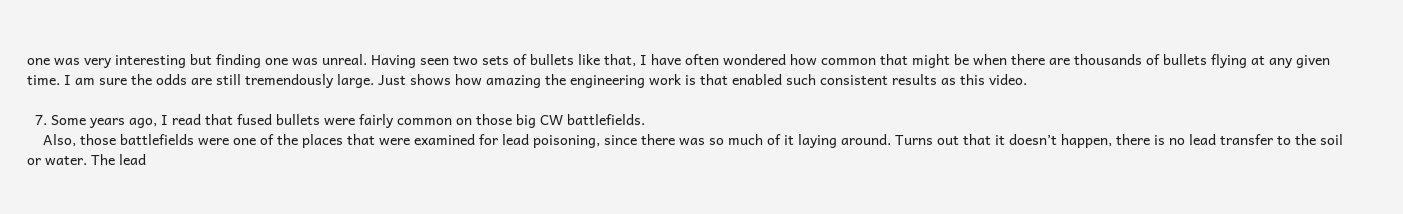one was very interesting but finding one was unreal. Having seen two sets of bullets like that, I have often wondered how common that might be when there are thousands of bullets flying at any given time. I am sure the odds are still tremendously large. Just shows how amazing the engineering work is that enabled such consistent results as this video.

  7. Some years ago, I read that fused bullets were fairly common on those big CW battlefields.
    Also, those battlefields were one of the places that were examined for lead poisoning, since there was so much of it laying around. Turns out that it doesn’t happen, there is no lead transfer to the soil or water. The lead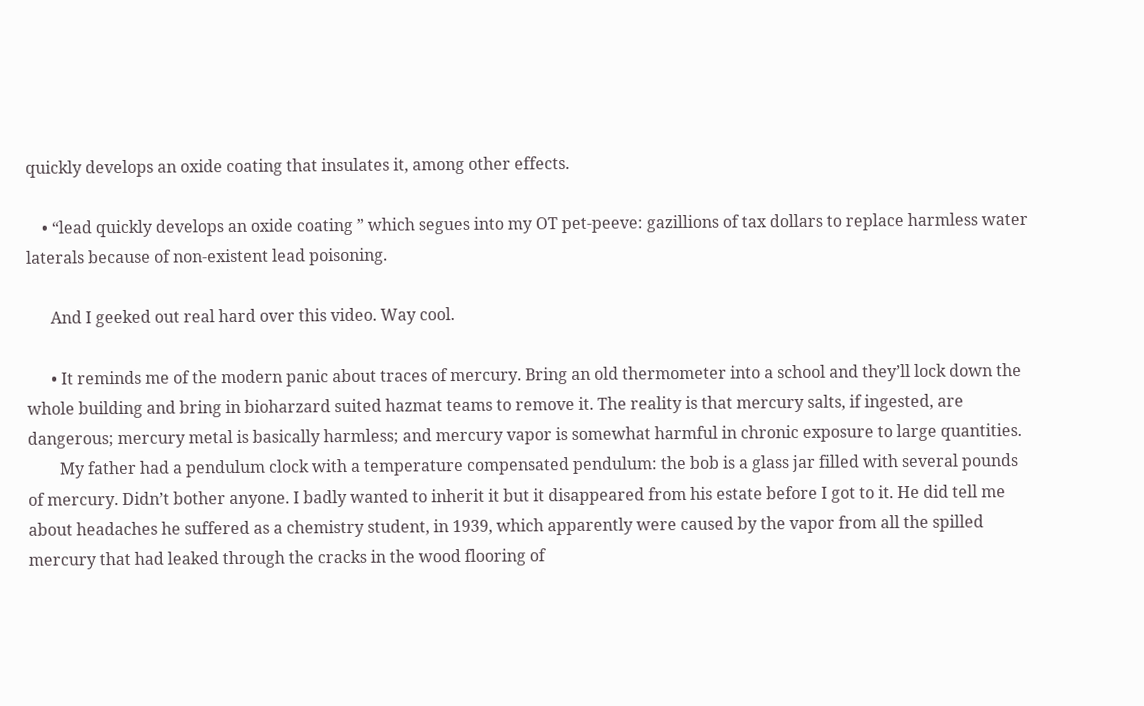quickly develops an oxide coating that insulates it, among other effects.

    • “lead quickly develops an oxide coating ” which segues into my OT pet-peeve: gazillions of tax dollars to replace harmless water laterals because of non-existent lead poisoning.

      And I geeked out real hard over this video. Way cool.

      • It reminds me of the modern panic about traces of mercury. Bring an old thermometer into a school and they’ll lock down the whole building and bring in bioharzard suited hazmat teams to remove it. The reality is that mercury salts, if ingested, are dangerous; mercury metal is basically harmless; and mercury vapor is somewhat harmful in chronic exposure to large quantities.
        My father had a pendulum clock with a temperature compensated pendulum: the bob is a glass jar filled with several pounds of mercury. Didn’t bother anyone. I badly wanted to inherit it but it disappeared from his estate before I got to it. He did tell me about headaches he suffered as a chemistry student, in 1939, which apparently were caused by the vapor from all the spilled mercury that had leaked through the cracks in the wood flooring of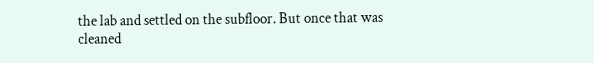the lab and settled on the subfloor. But once that was cleaned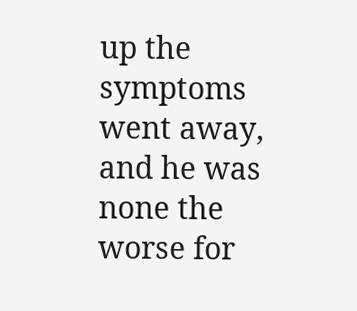up the symptoms went away, and he was none the worse for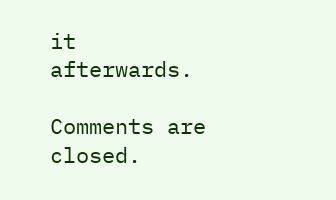it afterwards.

Comments are closed.